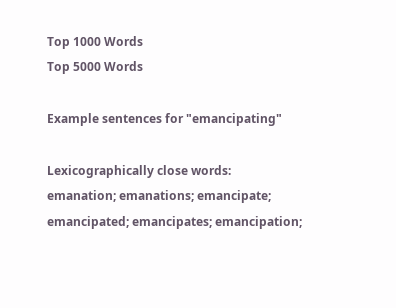Top 1000 Words
Top 5000 Words

Example sentences for "emancipating"

Lexicographically close words:
emanation; emanations; emancipate; emancipated; emancipates; emancipation;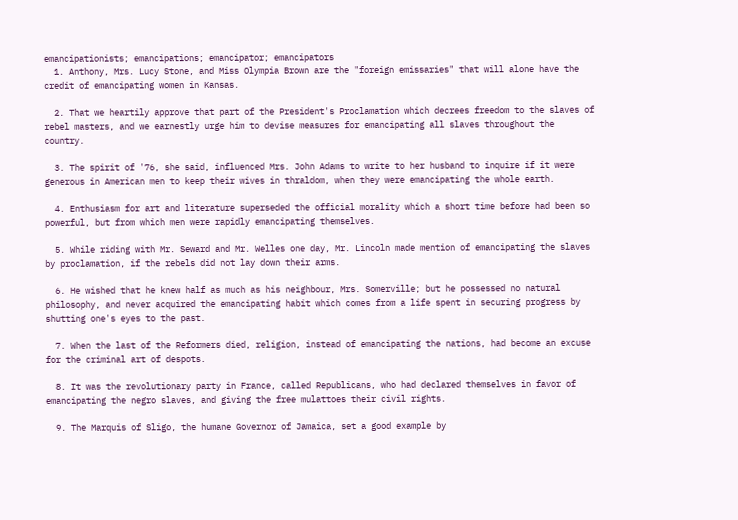emancipationists; emancipations; emancipator; emancipators
  1. Anthony, Mrs. Lucy Stone, and Miss Olympia Brown are the "foreign emissaries" that will alone have the credit of emancipating women in Kansas.

  2. That we heartily approve that part of the President's Proclamation which decrees freedom to the slaves of rebel masters, and we earnestly urge him to devise measures for emancipating all slaves throughout the country.

  3. The spirit of '76, she said, influenced Mrs. John Adams to write to her husband to inquire if it were generous in American men to keep their wives in thraldom, when they were emancipating the whole earth.

  4. Enthusiasm for art and literature superseded the official morality which a short time before had been so powerful, but from which men were rapidly emancipating themselves.

  5. While riding with Mr. Seward and Mr. Welles one day, Mr. Lincoln made mention of emancipating the slaves by proclamation, if the rebels did not lay down their arms.

  6. He wished that he knew half as much as his neighbour, Mrs. Somerville; but he possessed no natural philosophy, and never acquired the emancipating habit which comes from a life spent in securing progress by shutting one's eyes to the past.

  7. When the last of the Reformers died, religion, instead of emancipating the nations, had become an excuse for the criminal art of despots.

  8. It was the revolutionary party in France, called Republicans, who had declared themselves in favor of emancipating the negro slaves, and giving the free mulattoes their civil rights.

  9. The Marquis of Sligo, the humane Governor of Jamaica, set a good example by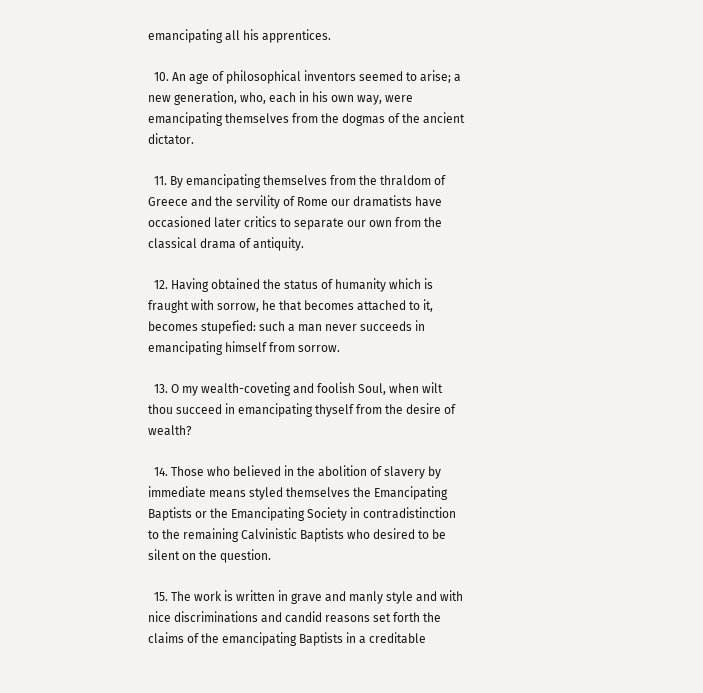emancipating all his apprentices.

  10. An age of philosophical inventors seemed to arise; a new generation, who, each in his own way, were emancipating themselves from the dogmas of the ancient dictator.

  11. By emancipating themselves from the thraldom of Greece and the servility of Rome our dramatists have occasioned later critics to separate our own from the classical drama of antiquity.

  12. Having obtained the status of humanity which is fraught with sorrow, he that becomes attached to it, becomes stupefied: such a man never succeeds in emancipating himself from sorrow.

  13. O my wealth-coveting and foolish Soul, when wilt thou succeed in emancipating thyself from the desire of wealth?

  14. Those who believed in the abolition of slavery by immediate means styled themselves the Emancipating Baptists or the Emancipating Society in contradistinction to the remaining Calvinistic Baptists who desired to be silent on the question.

  15. The work is written in grave and manly style and with nice discriminations and candid reasons set forth the claims of the emancipating Baptists in a creditable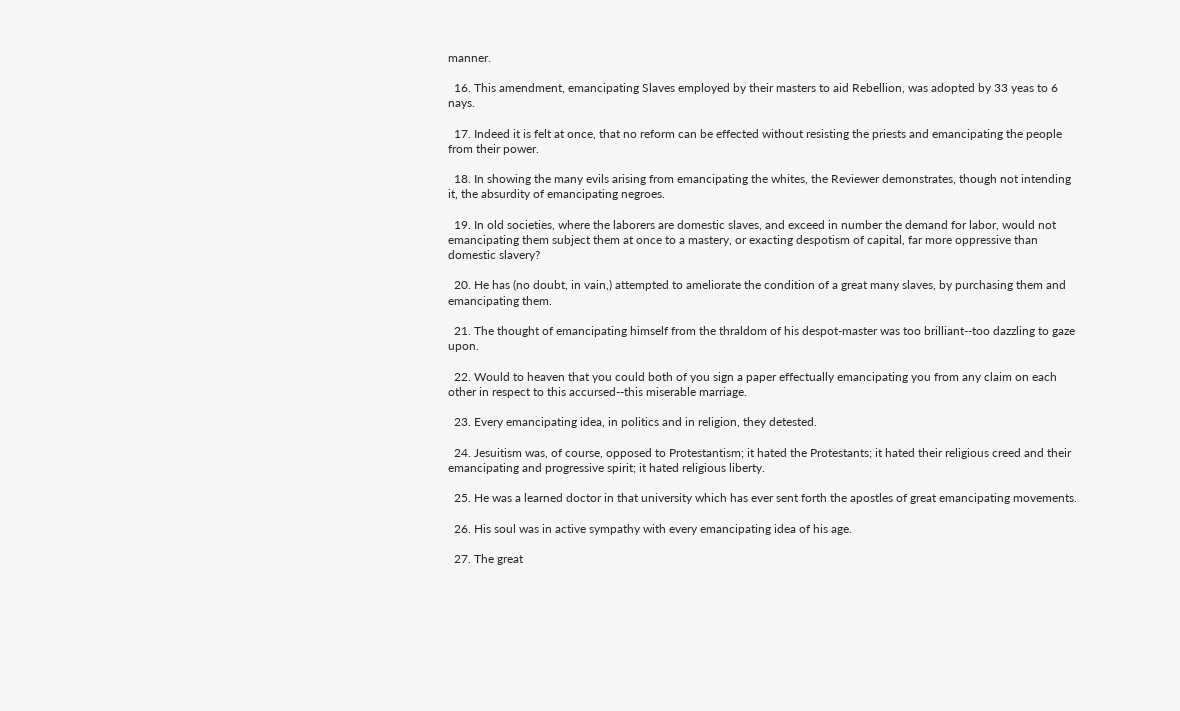manner.

  16. This amendment, emancipating Slaves employed by their masters to aid Rebellion, was adopted by 33 yeas to 6 nays.

  17. Indeed it is felt at once, that no reform can be effected without resisting the priests and emancipating the people from their power.

  18. In showing the many evils arising from emancipating the whites, the Reviewer demonstrates, though not intending it, the absurdity of emancipating negroes.

  19. In old societies, where the laborers are domestic slaves, and exceed in number the demand for labor, would not emancipating them subject them at once to a mastery, or exacting despotism of capital, far more oppressive than domestic slavery?

  20. He has (no doubt, in vain,) attempted to ameliorate the condition of a great many slaves, by purchasing them and emancipating them.

  21. The thought of emancipating himself from the thraldom of his despot-master was too brilliant--too dazzling to gaze upon.

  22. Would to heaven that you could both of you sign a paper effectually emancipating you from any claim on each other in respect to this accursed--this miserable marriage.

  23. Every emancipating idea, in politics and in religion, they detested.

  24. Jesuitism was, of course, opposed to Protestantism; it hated the Protestants; it hated their religious creed and their emancipating and progressive spirit; it hated religious liberty.

  25. He was a learned doctor in that university which has ever sent forth the apostles of great emancipating movements.

  26. His soul was in active sympathy with every emancipating idea of his age.

  27. The great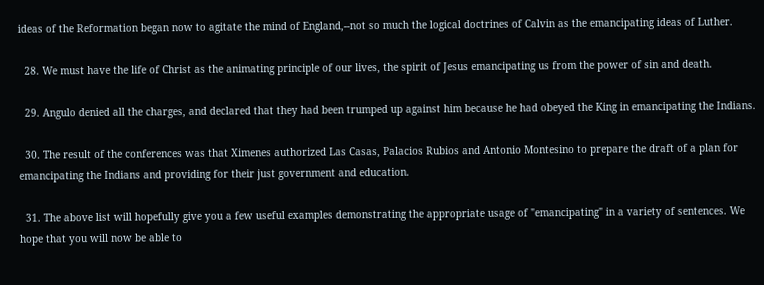ideas of the Reformation began now to agitate the mind of England,--not so much the logical doctrines of Calvin as the emancipating ideas of Luther.

  28. We must have the life of Christ as the animating principle of our lives, the spirit of Jesus emancipating us from the power of sin and death.

  29. Angulo denied all the charges, and declared that they had been trumped up against him because he had obeyed the King in emancipating the Indians.

  30. The result of the conferences was that Ximenes authorized Las Casas, Palacios Rubios and Antonio Montesino to prepare the draft of a plan for emancipating the Indians and providing for their just government and education.

  31. The above list will hopefully give you a few useful examples demonstrating the appropriate usage of "emancipating" in a variety of sentences. We hope that you will now be able to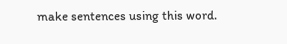make sentences using this word.